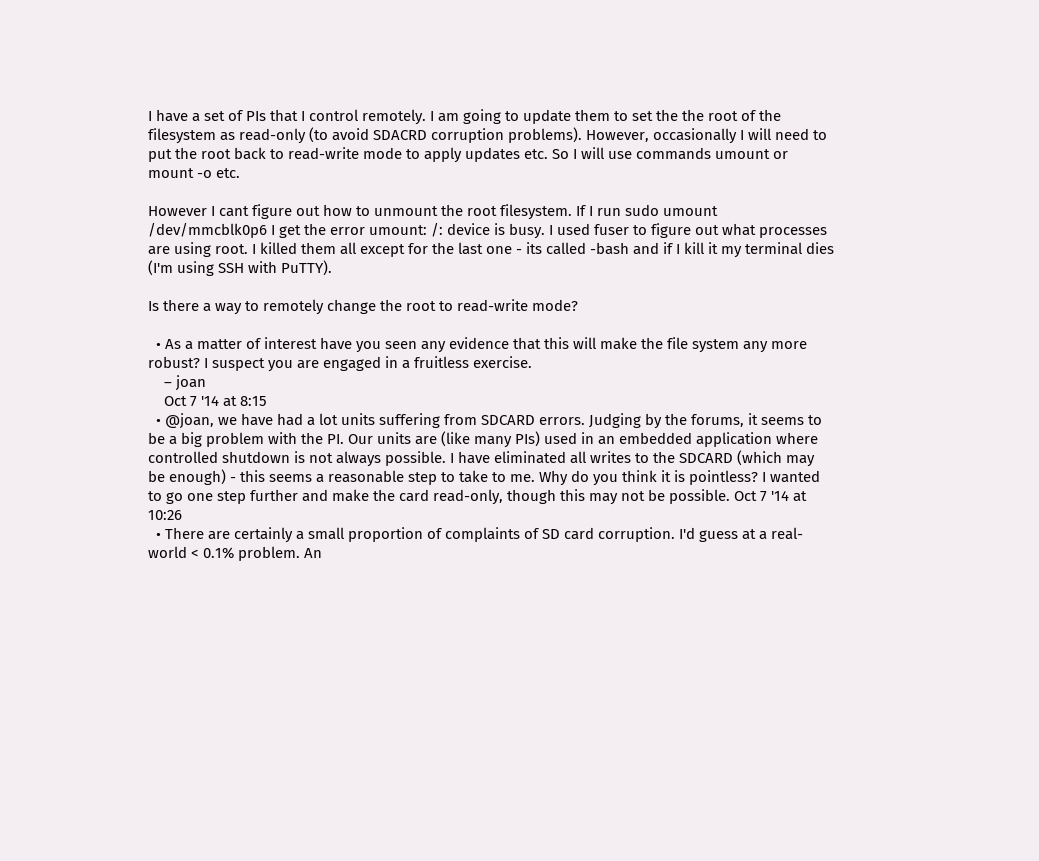I have a set of PIs that I control remotely. I am going to update them to set the the root of the filesystem as read-only (to avoid SDACRD corruption problems). However, occasionally I will need to put the root back to read-write mode to apply updates etc. So I will use commands umount or mount -o etc.

However I cant figure out how to unmount the root filesystem. If I run sudo umount /dev/mmcblk0p6 I get the error umount: /: device is busy. I used fuser to figure out what processes are using root. I killed them all except for the last one - its called -bash and if I kill it my terminal dies (I'm using SSH with PuTTY).

Is there a way to remotely change the root to read-write mode?

  • As a matter of interest have you seen any evidence that this will make the file system any more robust? I suspect you are engaged in a fruitless exercise.
    – joan
    Oct 7 '14 at 8:15
  • @joan, we have had a lot units suffering from SDCARD errors. Judging by the forums, it seems to be a big problem with the PI. Our units are (like many PIs) used in an embedded application where controlled shutdown is not always possible. I have eliminated all writes to the SDCARD (which may be enough) - this seems a reasonable step to take to me. Why do you think it is pointless? I wanted to go one step further and make the card read-only, though this may not be possible. Oct 7 '14 at 10:26
  • There are certainly a small proportion of complaints of SD card corruption. I'd guess at a real-world < 0.1% problem. An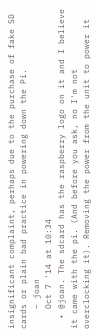insignificant complaint, perhaps due to the purchase of fake SD cards or plain bad practice in powering down the Pi.
    – joan
    Oct 7 '14 at 10:34
  • @joan. The sdcard has the raspberry logo on it and I believe it came with the pi. (And before you ask, no I'm not overclocking it). Removing the power from the unit to power it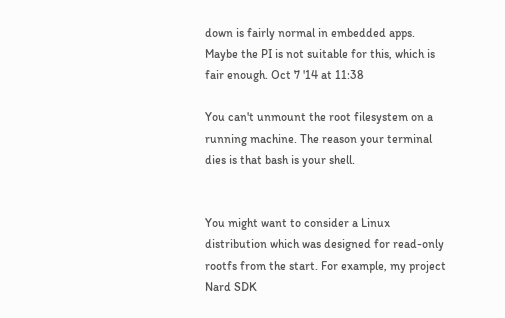down is fairly normal in embedded apps. Maybe the PI is not suitable for this, which is fair enough. Oct 7 '14 at 11:38

You can't unmount the root filesystem on a running machine. The reason your terminal dies is that bash is your shell.


You might want to consider a Linux distribution which was designed for read-only rootfs from the start. For example, my project Nard SDK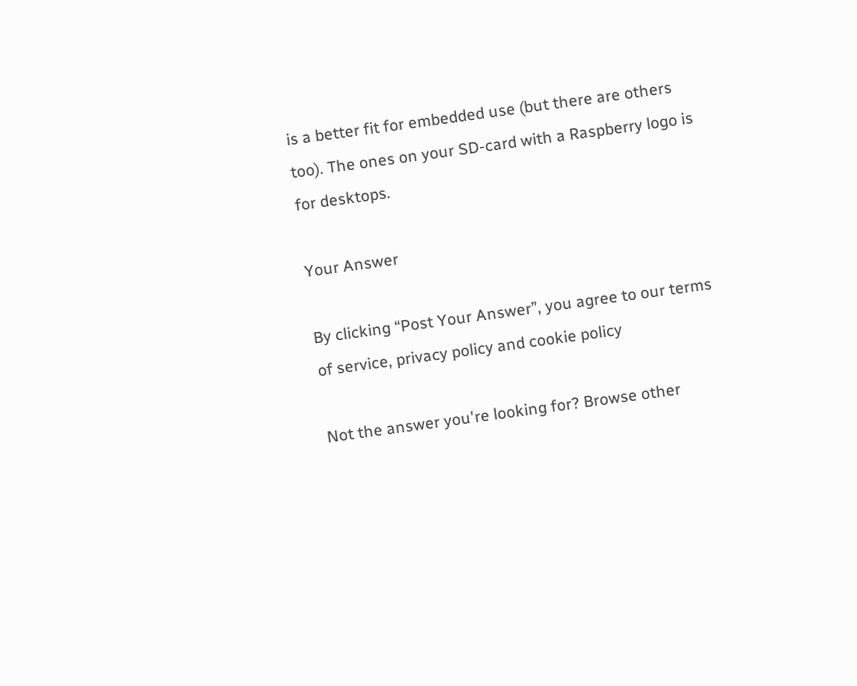is a better fit for embedded use (but there are others too). The ones on your SD-card with a Raspberry logo is for desktops.

Your Answer

By clicking “Post Your Answer”, you agree to our terms of service, privacy policy and cookie policy

Not the answer you're looking for? Browse other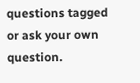questions tagged or ask your own question.